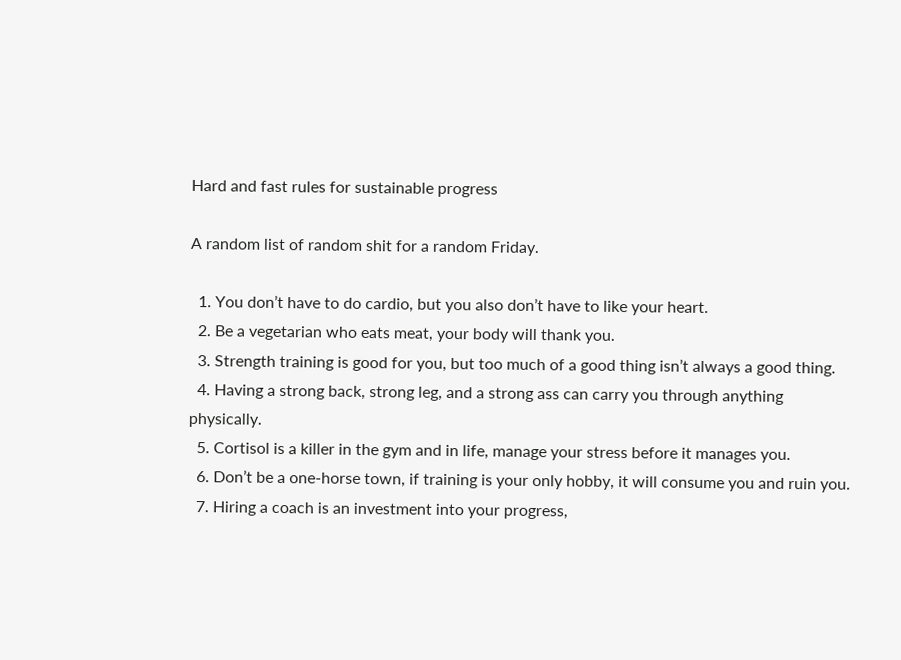Hard and fast rules for sustainable progress

A random list of random shit for a random Friday.

  1. You don’t have to do cardio, but you also don’t have to like your heart.
  2. Be a vegetarian who eats meat, your body will thank you.
  3. Strength training is good for you, but too much of a good thing isn’t always a good thing.
  4. Having a strong back, strong leg, and a strong ass can carry you through anything physically.
  5. Cortisol is a killer in the gym and in life, manage your stress before it manages you.
  6. Don’t be a one-horse town, if training is your only hobby, it will consume you and ruin you.
  7. Hiring a coach is an investment into your progress,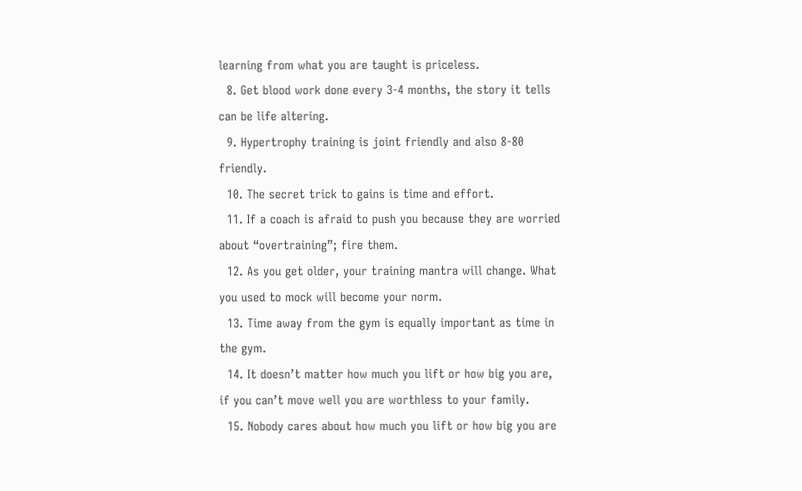learning from what you are taught is priceless.
  8. Get blood work done every 3-4 months, the story it tells can be life altering.
  9. Hypertrophy training is joint friendly and also 8-80 friendly.
  10. The secret trick to gains is time and effort.
  11. If a coach is afraid to push you because they are worried about “overtraining”; fire them.
  12. As you get older, your training mantra will change. What you used to mock will become your norm.
  13. Time away from the gym is equally important as time in the gym.
  14. It doesn’t matter how much you lift or how big you are, if you can’t move well you are worthless to your family.
  15. Nobody cares about how much you lift or how big you are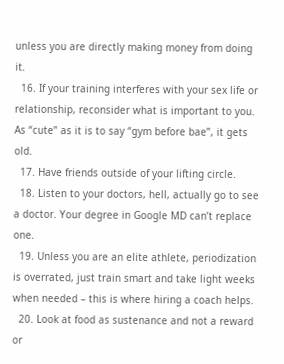unless you are directly making money from doing it.
  16. If your training interferes with your sex life or relationship, reconsider what is important to you. As “cute” as it is to say “gym before bae”, it gets old.
  17. Have friends outside of your lifting circle.
  18. Listen to your doctors, hell, actually go to see a doctor. Your degree in Google MD can’t replace one.
  19. Unless you are an elite athlete, periodization is overrated, just train smart and take light weeks when needed – this is where hiring a coach helps.
  20. Look at food as sustenance and not a reward or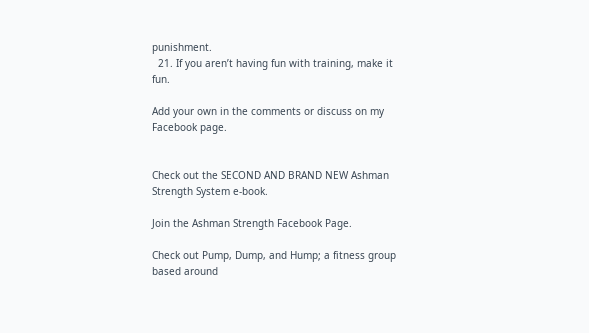punishment.
  21. If you aren’t having fun with training, make it fun.

Add your own in the comments or discuss on my Facebook page.


Check out the SECOND AND BRAND NEW Ashman Strength System e-book.

Join the Ashman Strength Facebook Page.

Check out Pump, Dump, and Hump; a fitness group based around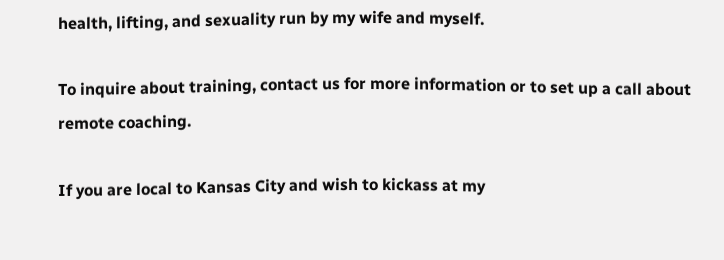health, lifting, and sexuality run by my wife and myself.

To inquire about training, contact us for more information or to set up a call about remote coaching.

If you are local to Kansas City and wish to kickass at my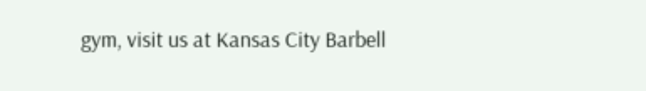gym, visit us at Kansas City Barbell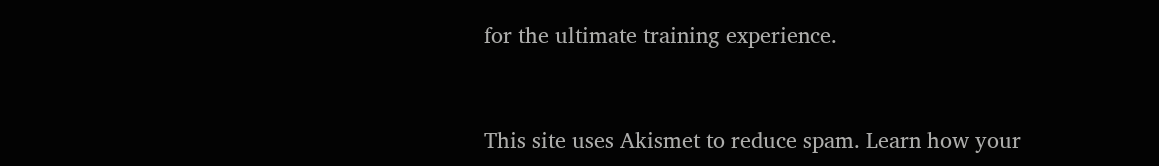for the ultimate training experience.


This site uses Akismet to reduce spam. Learn how your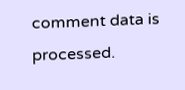comment data is processed.